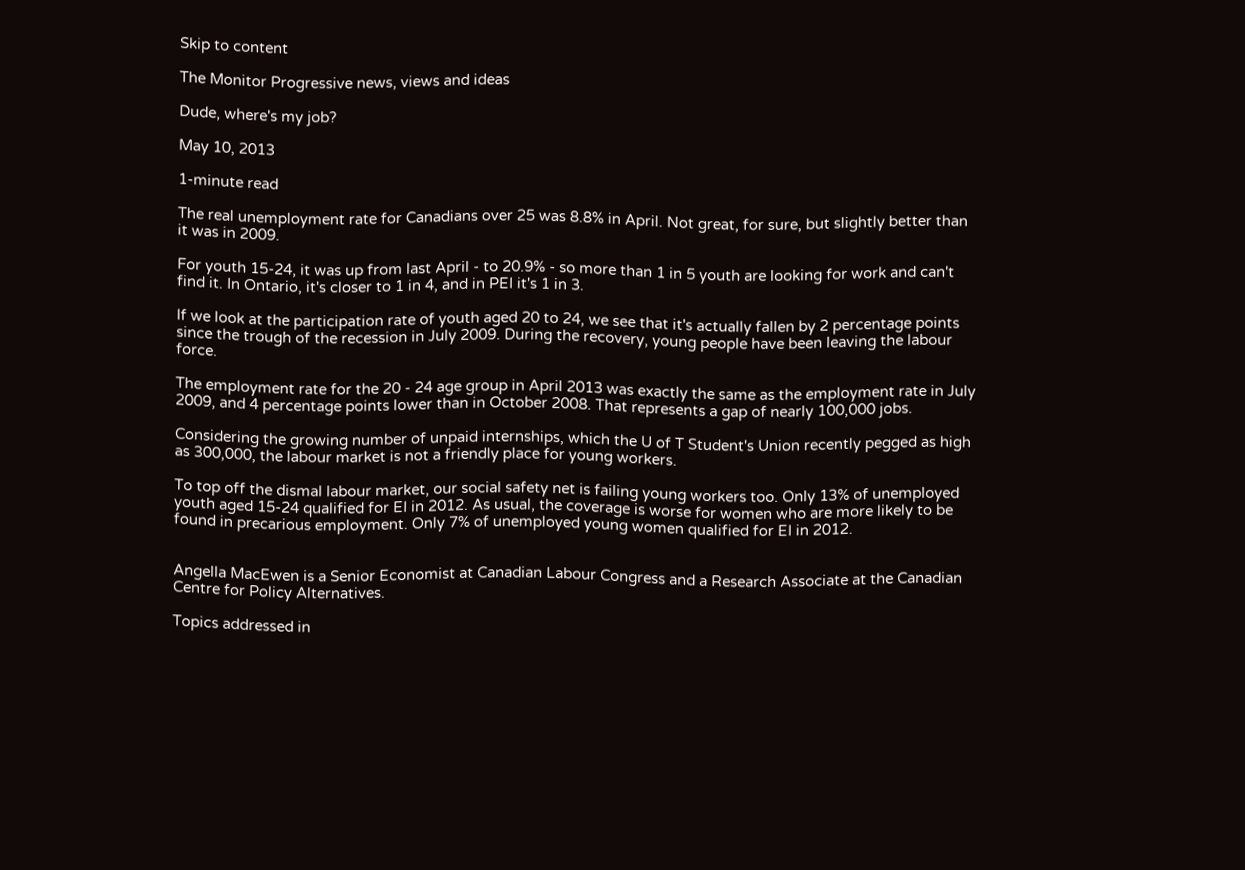Skip to content

The Monitor Progressive news, views and ideas

Dude, where's my job?

May 10, 2013

1-minute read

The real unemployment rate for Canadians over 25 was 8.8% in April. Not great, for sure, but slightly better than it was in 2009.

For youth 15-24, it was up from last April - to 20.9% - so more than 1 in 5 youth are looking for work and can't find it. In Ontario, it's closer to 1 in 4, and in PEI it's 1 in 3.

If we look at the participation rate of youth aged 20 to 24, we see that it's actually fallen by 2 percentage points since the trough of the recession in July 2009. During the recovery, young people have been leaving the labour force.

The employment rate for the 20 - 24 age group in April 2013 was exactly the same as the employment rate in July 2009, and 4 percentage points lower than in October 2008. That represents a gap of nearly 100,000 jobs.

Considering the growing number of unpaid internships, which the U of T Student's Union recently pegged as high as 300,000, the labour market is not a friendly place for young workers.

To top off the dismal labour market, our social safety net is failing young workers too. Only 13% of unemployed youth aged 15-24 qualified for EI in 2012. As usual, the coverage is worse for women who are more likely to be found in precarious employment. Only 7% of unemployed young women qualified for EI in 2012.


Angella MacEwen is a Senior Economist at Canadian Labour Congress and a Research Associate at the Canadian Centre for Policy Alternatives.

Topics addressed in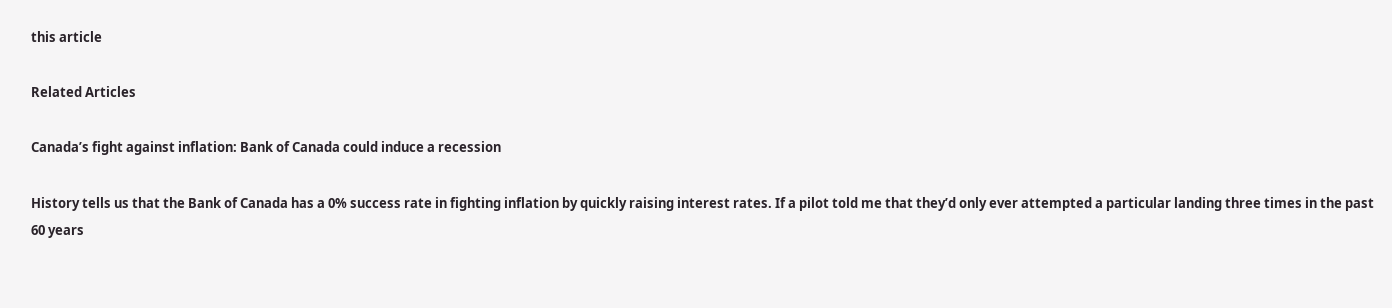this article

Related Articles

Canada’s fight against inflation: Bank of Canada could induce a recession

History tells us that the Bank of Canada has a 0% success rate in fighting inflation by quickly raising interest rates. If a pilot told me that they’d only ever attempted a particular landing three times in the past 60 years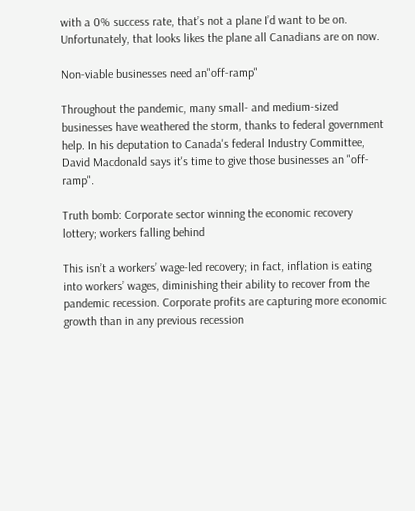with a 0% success rate, that’s not a plane I’d want to be on. Unfortunately, that looks likes the plane all Canadians are on now.

Non-viable businesses need an"off-ramp"

Throughout the pandemic, many small- and medium-sized businesses have weathered the storm, thanks to federal government help. In his deputation to Canada's federal Industry Committee, David Macdonald says it's time to give those businesses an "off-ramp".

Truth bomb: Corporate sector winning the economic recovery lottery; workers falling behind

This isn’t a workers’ wage-led recovery; in fact, inflation is eating into workers’ wages, diminishing their ability to recover from the pandemic recession. Corporate profits are capturing more economic growth than in any previous recession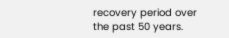recovery period over the past 50 years.